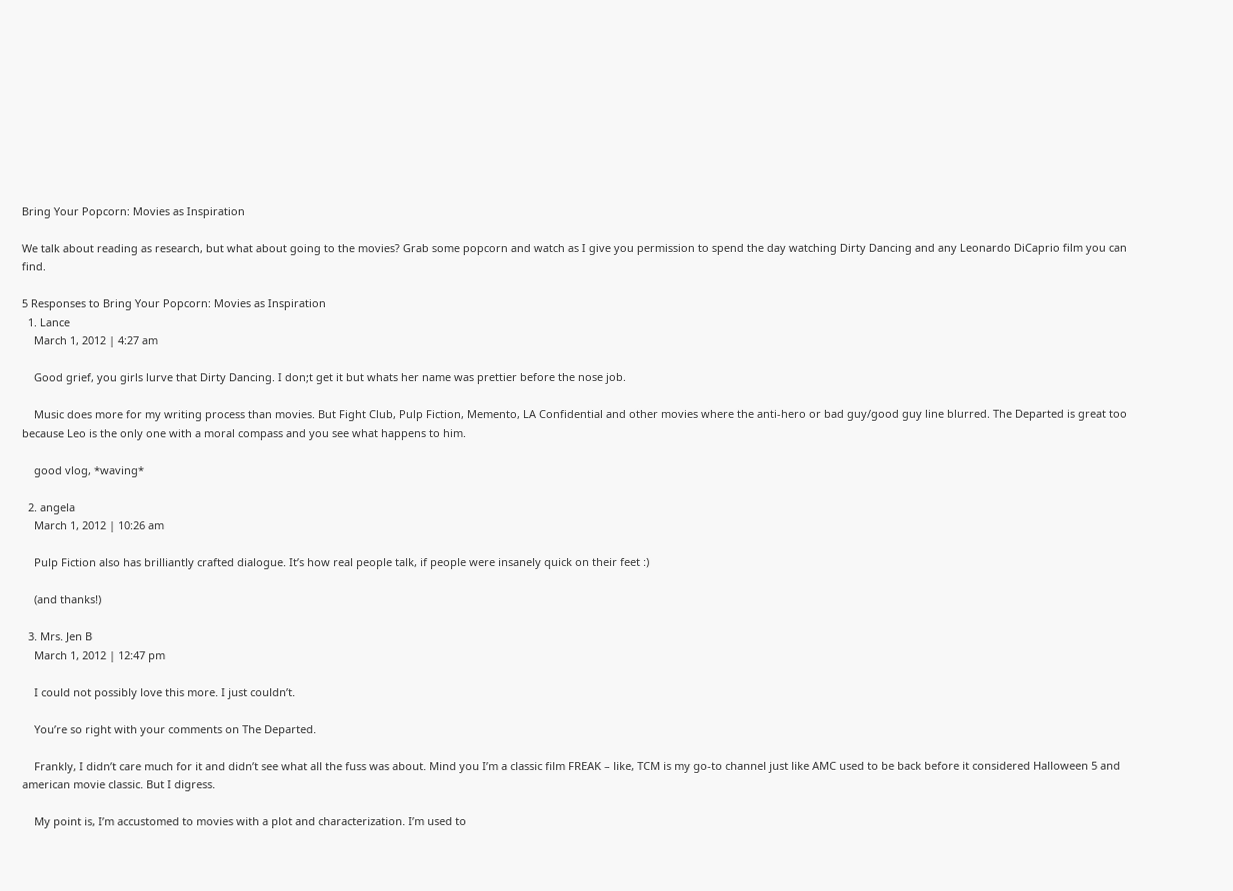Bring Your Popcorn: Movies as Inspiration

We talk about reading as research, but what about going to the movies? Grab some popcorn and watch as I give you permission to spend the day watching Dirty Dancing and any Leonardo DiCaprio film you can find.

5 Responses to Bring Your Popcorn: Movies as Inspiration
  1. Lance
    March 1, 2012 | 4:27 am

    Good grief, you girls lurve that Dirty Dancing. I don;t get it but whats her name was prettier before the nose job.

    Music does more for my writing process than movies. But Fight Club, Pulp Fiction, Memento, LA Confidential and other movies where the anti-hero or bad guy/good guy line blurred. The Departed is great too because Leo is the only one with a moral compass and you see what happens to him.

    good vlog, *waving*

  2. angela
    March 1, 2012 | 10:26 am

    Pulp Fiction also has brilliantly crafted dialogue. It’s how real people talk, if people were insanely quick on their feet :)

    (and thanks!)

  3. Mrs. Jen B
    March 1, 2012 | 12:47 pm

    I could not possibly love this more. I just couldn’t.

    You’re so right with your comments on The Departed.

    Frankly, I didn’t care much for it and didn’t see what all the fuss was about. Mind you I’m a classic film FREAK – like, TCM is my go-to channel just like AMC used to be back before it considered Halloween 5 and american movie classic. But I digress.

    My point is, I’m accustomed to movies with a plot and characterization. I’m used to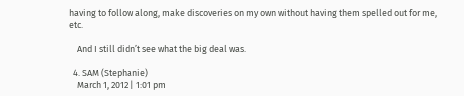having to follow along, make discoveries on my own without having them spelled out for me, etc.

    And I still didn’t see what the big deal was.

  4. SAM (Stephanie)
    March 1, 2012 | 1:01 pm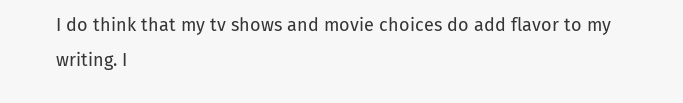I do think that my tv shows and movie choices do add flavor to my writing. I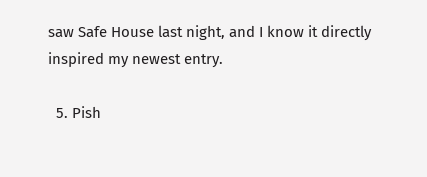saw Safe House last night, and I know it directly inspired my newest entry.

  5. Pish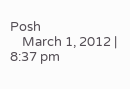Posh
    March 1, 2012 | 8:37 pm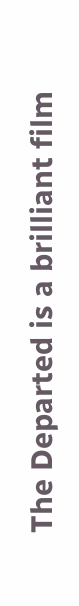The Departed is a brilliant film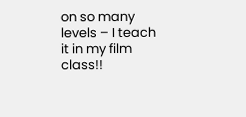on so many levels – I teach it in my film class!!